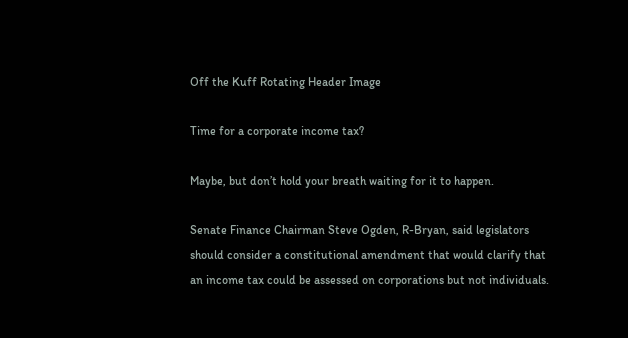Off the Kuff Rotating Header Image

Time for a corporate income tax?

Maybe, but don’t hold your breath waiting for it to happen.

Senate Finance Chairman Steve Ogden, R-Bryan, said legislators should consider a constitutional amendment that would clarify that an income tax could be assessed on corporations but not individuals.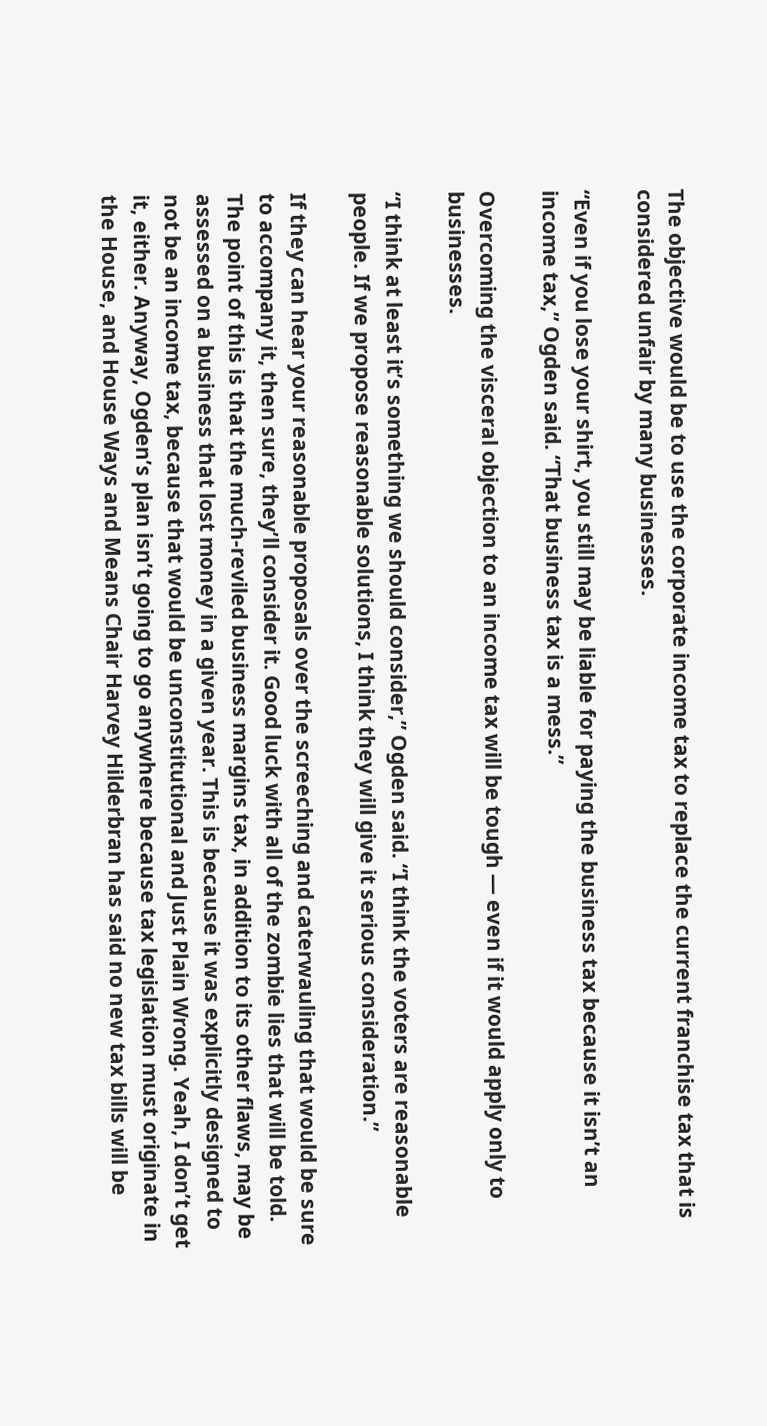The objective would be to use the corporate income tax to replace the current franchise tax that is considered unfair by many businesses.

“Even if you lose your shirt, you still may be liable for paying the business tax because it isn’t an income tax,” Ogden said. “That business tax is a mess.”

Overcoming the visceral objection to an income tax will be tough — even if it would apply only to businesses.

“I think at least it’s something we should consider,” Ogden said. “I think the voters are reasonable people. If we propose reasonable solutions, I think they will give it serious consideration.”

If they can hear your reasonable proposals over the screeching and caterwauling that would be sure to accompany it, then sure, they’ll consider it. Good luck with all of the zombie lies that will be told. The point of this is that the much-reviled business margins tax, in addition to its other flaws, may be assessed on a business that lost money in a given year. This is because it was explicitly designed to not be an income tax, because that would be unconstitutional and Just Plain Wrong. Yeah, I don’t get it, either. Anyway, Ogden’s plan isn’t going to go anywhere because tax legislation must originate in the House, and House Ways and Means Chair Harvey Hilderbran has said no new tax bills will be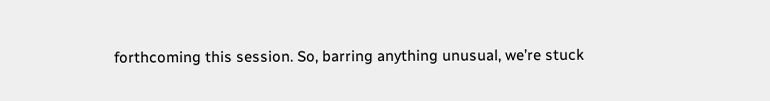forthcoming this session. So, barring anything unusual, we’re stuck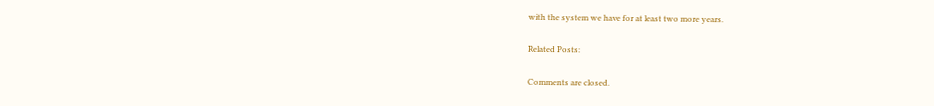with the system we have for at least two more years.

Related Posts:

Comments are closed.